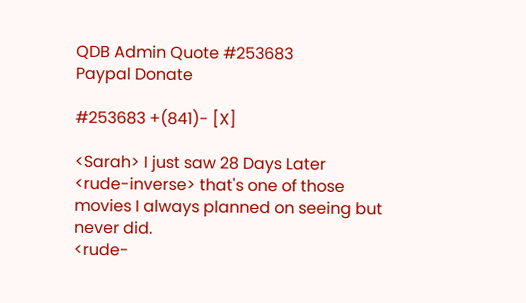QDB Admin Quote #253683
Paypal Donate

#253683 +(841)- [X]

<Sarah> I just saw 28 Days Later
<rude-inverse> that's one of those movies I always planned on seeing but never did.
<rude-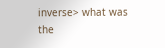inverse> what was the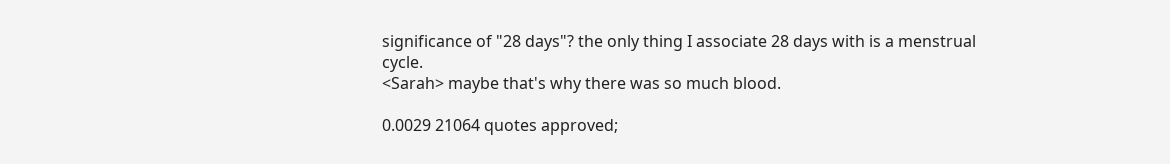significance of "28 days"? the only thing I associate 28 days with is a menstrual cycle.
<Sarah> maybe that's why there was so much blood.

0.0029 21064 quotes approved;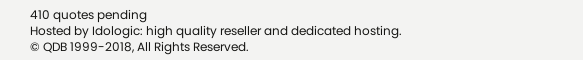410 quotes pending
Hosted by Idologic: high quality reseller and dedicated hosting.
© QDB 1999-2018, All Rights Reserved.